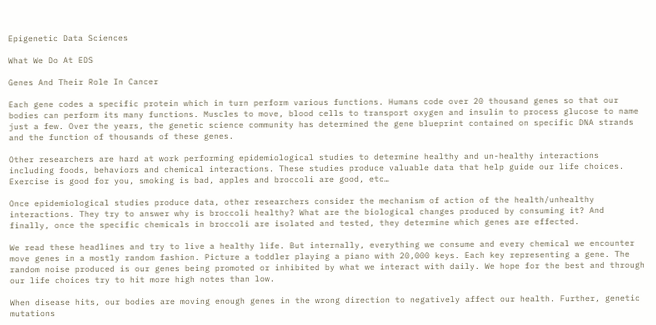Epigenetic Data Sciences

What We Do At EDS

Genes And Their Role In Cancer

Each gene codes a specific protein which in turn perform various functions. Humans code over 20 thousand genes so that our bodies can perform its many functions. Muscles to move, blood cells to transport oxygen and insulin to process glucose to name just a few. Over the years, the genetic science community has determined the gene blueprint contained on specific DNA strands and the function of thousands of these genes.

Other researchers are hard at work performing epidemiological studies to determine healthy and un-healthy interactions including foods, behaviors and chemical interactions. These studies produce valuable data that help guide our life choices. Exercise is good for you, smoking is bad, apples and broccoli are good, etc…

Once epidemiological studies produce data, other researchers consider the mechanism of action of the health/unhealthy interactions. They try to answer why is broccoli healthy? What are the biological changes produced by consuming it? And finally, once the specific chemicals in broccoli are isolated and tested, they determine which genes are effected.

We read these headlines and try to live a healthy life. But internally, everything we consume and every chemical we encounter move genes in a mostly random fashion. Picture a toddler playing a piano with 20,000 keys. Each key representing a gene. The random noise produced is our genes being promoted or inhibited by what we interact with daily. We hope for the best and through our life choices try to hit more high notes than low.

When disease hits, our bodies are moving enough genes in the wrong direction to negatively affect our health. Further, genetic mutations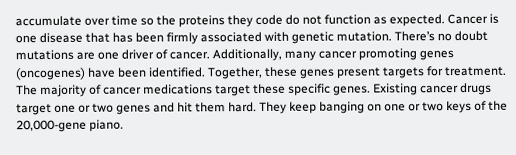accumulate over time so the proteins they code do not function as expected. Cancer is one disease that has been firmly associated with genetic mutation. There’s no doubt mutations are one driver of cancer. Additionally, many cancer promoting genes (oncogenes) have been identified. Together, these genes present targets for treatment. The majority of cancer medications target these specific genes. Existing cancer drugs target one or two genes and hit them hard. They keep banging on one or two keys of the 20,000-gene piano.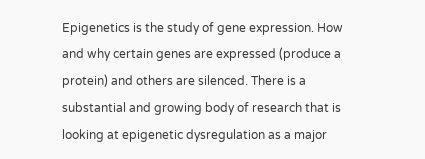Epigenetics is the study of gene expression. How and why certain genes are expressed (produce a protein) and others are silenced. There is a substantial and growing body of research that is looking at epigenetic dysregulation as a major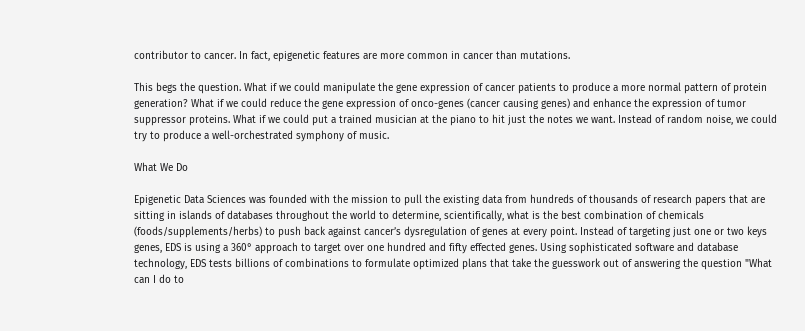contributor to cancer. In fact, epigenetic features are more common in cancer than mutations.

This begs the question. What if we could manipulate the gene expression of cancer patients to produce a more normal pattern of protein generation? What if we could reduce the gene expression of onco-genes (cancer causing genes) and enhance the expression of tumor suppressor proteins. What if we could put a trained musician at the piano to hit just the notes we want. Instead of random noise, we could try to produce a well-orchestrated symphony of music.

What We Do

Epigenetic Data Sciences was founded with the mission to pull the existing data from hundreds of thousands of research papers that are sitting in islands of databases throughout the world to determine, scientifically, what is the best combination of chemicals (foods/supplements/herbs) to push back against cancer’s dysregulation of genes at every point. Instead of targeting just one or two keys genes, EDS is using a 360° approach to target over one hundred and fifty effected genes. Using sophisticated software and database technology, EDS tests billions of combinations to formulate optimized plans that take the guesswork out of answering the question "What can I do to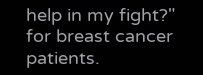help in my fight?" for breast cancer patients.